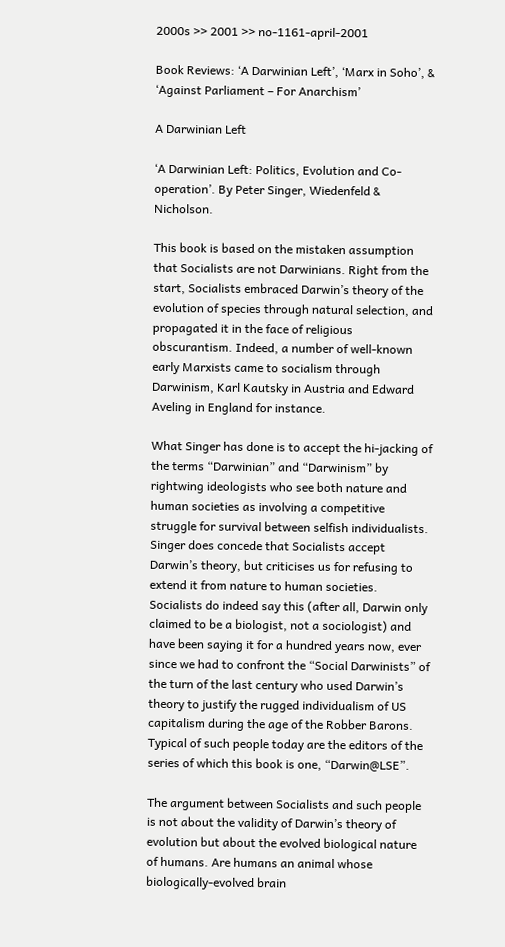2000s >> 2001 >> no-1161-april-2001

Book Reviews: ‘A Darwinian Left’, ‘Marx in Soho’, & ‘Against Parliament – For Anarchism’

A Darwinian Left

‘A Darwinian Left: Politics, Evolution and Co-operation’. By Peter Singer, Wiedenfeld & Nicholson.

This book is based on the mistaken assumption that Socialists are not Darwinians. Right from the start, Socialists embraced Darwin’s theory of the evolution of species through natural selection, and propagated it in the face of religious obscurantism. Indeed, a number of well-known early Marxists came to socialism through Darwinism, Karl Kautsky in Austria and Edward Aveling in England for instance.

What Singer has done is to accept the hi-jacking of the terms “Darwinian” and “Darwinism” by rightwing ideologists who see both nature and human societies as involving a competitive struggle for survival between selfish individualists. Singer does concede that Socialists accept Darwin’s theory, but criticises us for refusing to extend it from nature to human societies. Socialists do indeed say this (after all, Darwin only claimed to be a biologist, not a sociologist) and have been saying it for a hundred years now, ever since we had to confront the “Social Darwinists” of the turn of the last century who used Darwin’s theory to justify the rugged individualism of US capitalism during the age of the Robber Barons. Typical of such people today are the editors of the series of which this book is one, “Darwin@LSE”.

The argument between Socialists and such people is not about the validity of Darwin’s theory of evolution but about the evolved biological nature of humans. Are humans an animal whose biologically-evolved brain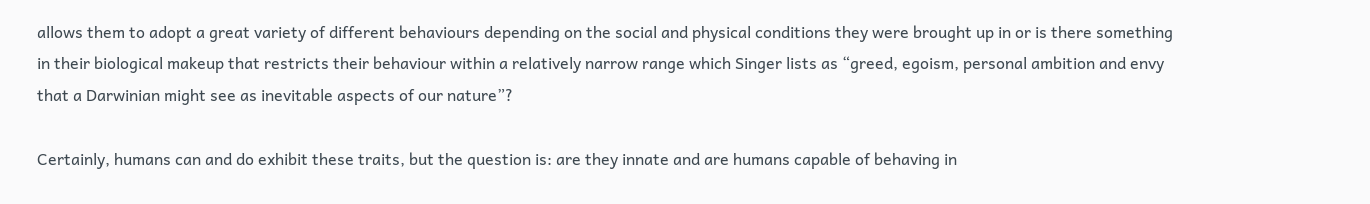allows them to adopt a great variety of different behaviours depending on the social and physical conditions they were brought up in or is there something in their biological makeup that restricts their behaviour within a relatively narrow range which Singer lists as “greed, egoism, personal ambition and envy that a Darwinian might see as inevitable aspects of our nature”?

Certainly, humans can and do exhibit these traits, but the question is: are they innate and are humans capable of behaving in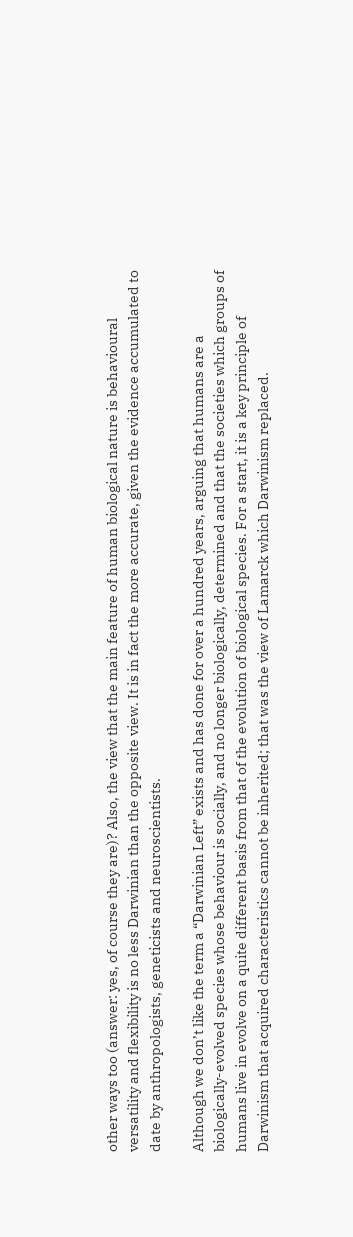other ways too (answer: yes, of course they are)? Also, the view that the main feature of human biological nature is behavioural versatility and flexibility is no less Darwinian than the opposite view. It is in fact the more accurate, given the evidence accumulated to date by anthropologists, geneticists and neuroscientists.

Although we don’t like the term a “Darwinian Left” exists and has done for over a hundred years, arguing that humans are a biologically-evolved species whose behaviour is socially, and no longer biologically, determined and that the societies which groups of humans live in evolve on a quite different basis from that of the evolution of biological species. For a start, it is a key principle of Darwinism that acquired characteristics cannot be inherited; that was the view of Lamarck which Darwinism replaced.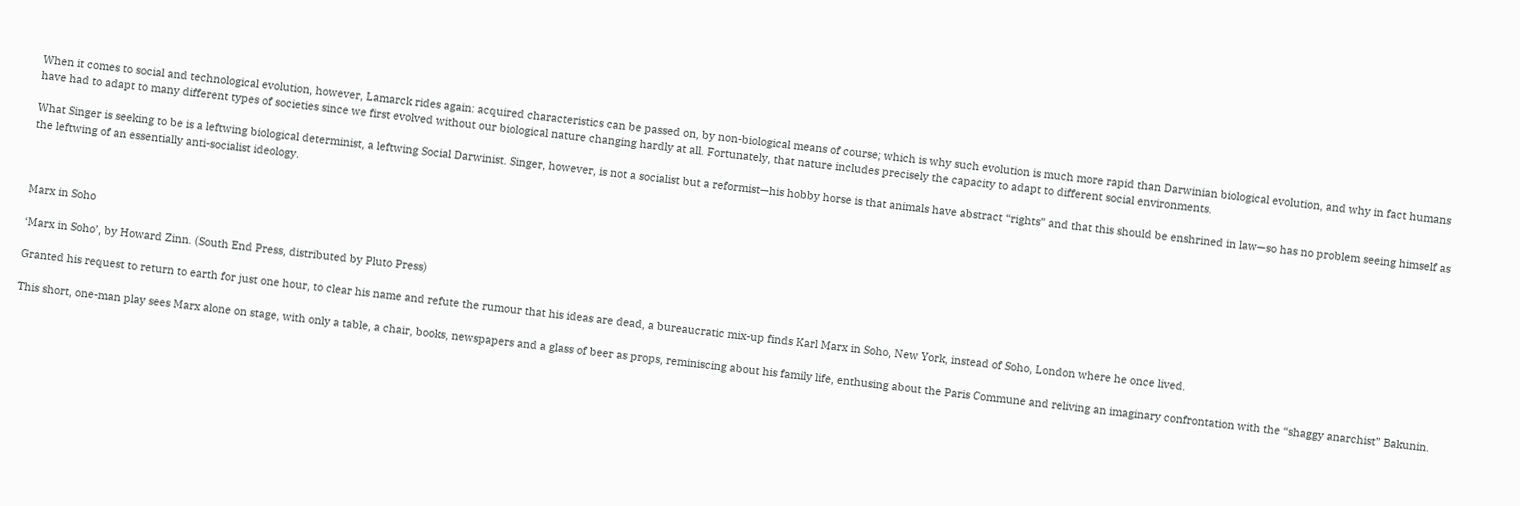When it comes to social and technological evolution, however, Lamarck rides again: acquired characteristics can be passed on, by non-biological means of course; which is why such evolution is much more rapid than Darwinian biological evolution, and why in fact humans have had to adapt to many different types of societies since we first evolved without our biological nature changing hardly at all. Fortunately, that nature includes precisely the capacity to adapt to different social environments.

What Singer is seeking to be is a leftwing biological determinist, a leftwing Social Darwinist. Singer, however, is not a socialist but a reformist—his hobby horse is that animals have abstract “rights” and that this should be enshrined in law—so has no problem seeing himself as the leftwing of an essentially anti-socialist ideology.



Marx in Soho

‘Marx in Soho’, by Howard Zinn. (South End Press, distributed by Pluto Press)

Granted his request to return to earth for just one hour, to clear his name and refute the rumour that his ideas are dead, a bureaucratic mix-up finds Karl Marx in Soho, New York, instead of Soho, London where he once lived.

This short, one-man play sees Marx alone on stage, with only a table, a chair, books, newspapers and a glass of beer as props, reminiscing about his family life, enthusing about the Paris Commune and reliving an imaginary confrontation with the “shaggy anarchist” Bakunin.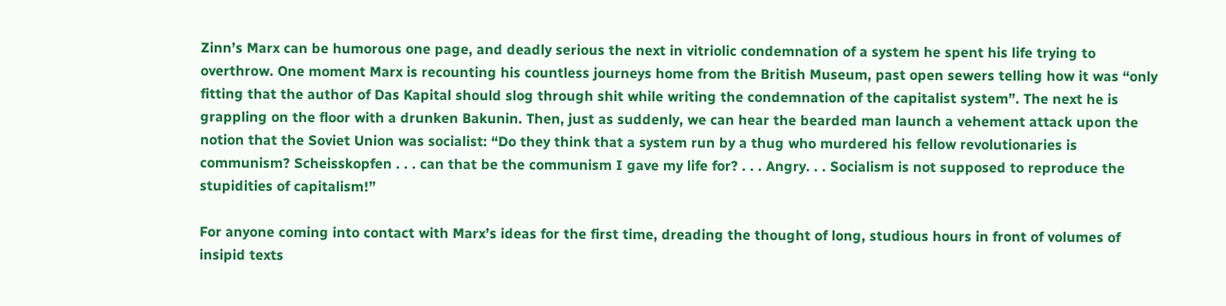Zinn’s Marx can be humorous one page, and deadly serious the next in vitriolic condemnation of a system he spent his life trying to overthrow. One moment Marx is recounting his countless journeys home from the British Museum, past open sewers telling how it was “only fitting that the author of Das Kapital should slog through shit while writing the condemnation of the capitalist system”. The next he is grappling on the floor with a drunken Bakunin. Then, just as suddenly, we can hear the bearded man launch a vehement attack upon the notion that the Soviet Union was socialist: “Do they think that a system run by a thug who murdered his fellow revolutionaries is communism? Scheisskopfen . . . can that be the communism I gave my life for? . . . Angry. . . Socialism is not supposed to reproduce the stupidities of capitalism!”

For anyone coming into contact with Marx’s ideas for the first time, dreading the thought of long, studious hours in front of volumes of insipid texts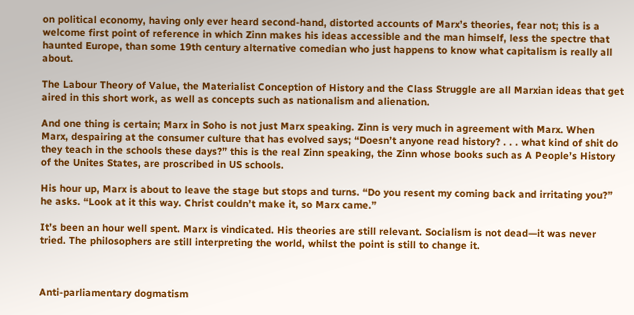on political economy, having only ever heard second-hand, distorted accounts of Marx’s theories, fear not; this is a welcome first point of reference in which Zinn makes his ideas accessible and the man himself, less the spectre that haunted Europe, than some 19th century alternative comedian who just happens to know what capitalism is really all about.

The Labour Theory of Value, the Materialist Conception of History and the Class Struggle are all Marxian ideas that get aired in this short work, as well as concepts such as nationalism and alienation.

And one thing is certain; Marx in Soho is not just Marx speaking. Zinn is very much in agreement with Marx. When Marx, despairing at the consumer culture that has evolved says; “Doesn’t anyone read history? . . . what kind of shit do they teach in the schools these days?” this is the real Zinn speaking, the Zinn whose books such as A People’s History of the Unites States, are proscribed in US schools.

His hour up, Marx is about to leave the stage but stops and turns. “Do you resent my coming back and irritating you?” he asks. “Look at it this way. Christ couldn’t make it, so Marx came.”

It’s been an hour well spent. Marx is vindicated. His theories are still relevant. Socialism is not dead—it was never tried. The philosophers are still interpreting the world, whilst the point is still to change it.



Anti-parliamentary dogmatism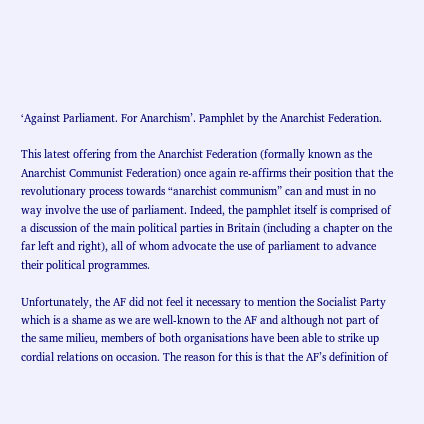‘Against Parliament. For Anarchism’. Pamphlet by the Anarchist Federation.

This latest offering from the Anarchist Federation (formally known as the Anarchist Communist Federation) once again re-affirms their position that the revolutionary process towards “anarchist communism” can and must in no way involve the use of parliament. Indeed, the pamphlet itself is comprised of a discussion of the main political parties in Britain (including a chapter on the far left and right), all of whom advocate the use of parliament to advance their political programmes.

Unfortunately, the AF did not feel it necessary to mention the Socialist Party which is a shame as we are well-known to the AF and although not part of the same milieu, members of both organisations have been able to strike up cordial relations on occasion. The reason for this is that the AF’s definition of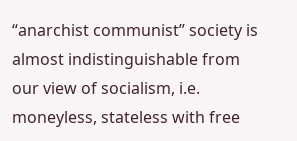“anarchist communist” society is almost indistinguishable from our view of socialism, i.e. moneyless, stateless with free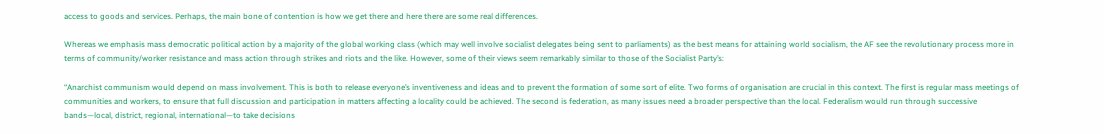access to goods and services. Perhaps, the main bone of contention is how we get there and here there are some real differences.

Whereas we emphasis mass democratic political action by a majority of the global working class (which may well involve socialist delegates being sent to parliaments) as the best means for attaining world socialism, the AF see the revolutionary process more in terms of community/worker resistance and mass action through strikes and riots and the like. However, some of their views seem remarkably similar to those of the Socialist Party’s:

“Anarchist communism would depend on mass involvement. This is both to release everyone’s inventiveness and ideas and to prevent the formation of some sort of elite. Two forms of organisation are crucial in this context. The first is regular mass meetings of communities and workers, to ensure that full discussion and participation in matters affecting a locality could be achieved. The second is federation, as many issues need a broader perspective than the local. Federalism would run through successive bands—local, district, regional, international—to take decisions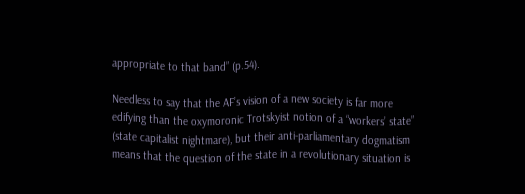appropriate to that band” (p.54).

Needless to say that the AF’s vision of a new society is far more edifying than the oxymoronic Trotskyist notion of a “workers’ state” (state capitalist nightmare), but their anti-parliamentary dogmatism means that the question of the state in a revolutionary situation is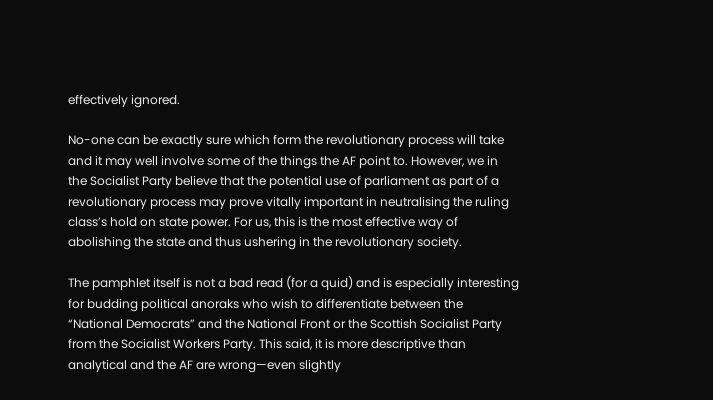effectively ignored.

No-one can be exactly sure which form the revolutionary process will take and it may well involve some of the things the AF point to. However, we in the Socialist Party believe that the potential use of parliament as part of a revolutionary process may prove vitally important in neutralising the ruling class’s hold on state power. For us, this is the most effective way of abolishing the state and thus ushering in the revolutionary society.

The pamphlet itself is not a bad read (for a quid) and is especially interesting for budding political anoraks who wish to differentiate between the “National Democrats” and the National Front or the Scottish Socialist Party from the Socialist Workers Party. This said, it is more descriptive than analytical and the AF are wrong—even slightly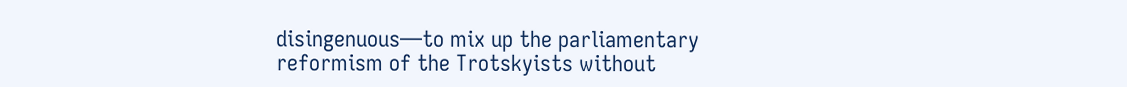disingenuous—to mix up the parliamentary reformism of the Trotskyists without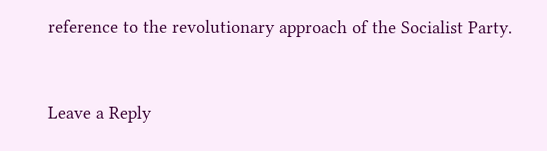reference to the revolutionary approach of the Socialist Party.


Leave a Reply